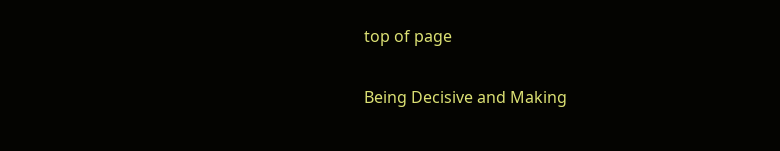top of page

Being Decisive and Making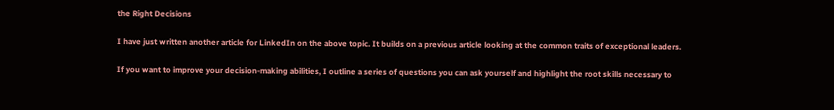the Right Decisions

I have just written another article for LinkedIn on the above topic. It builds on a previous article looking at the common traits of exceptional leaders.

If you want to improve your decision-making abilities, I outline a series of questions you can ask yourself and highlight the root skills necessary to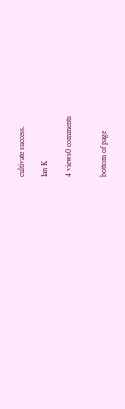cultivate success.

Ian K

4 views0 comments


bottom of page